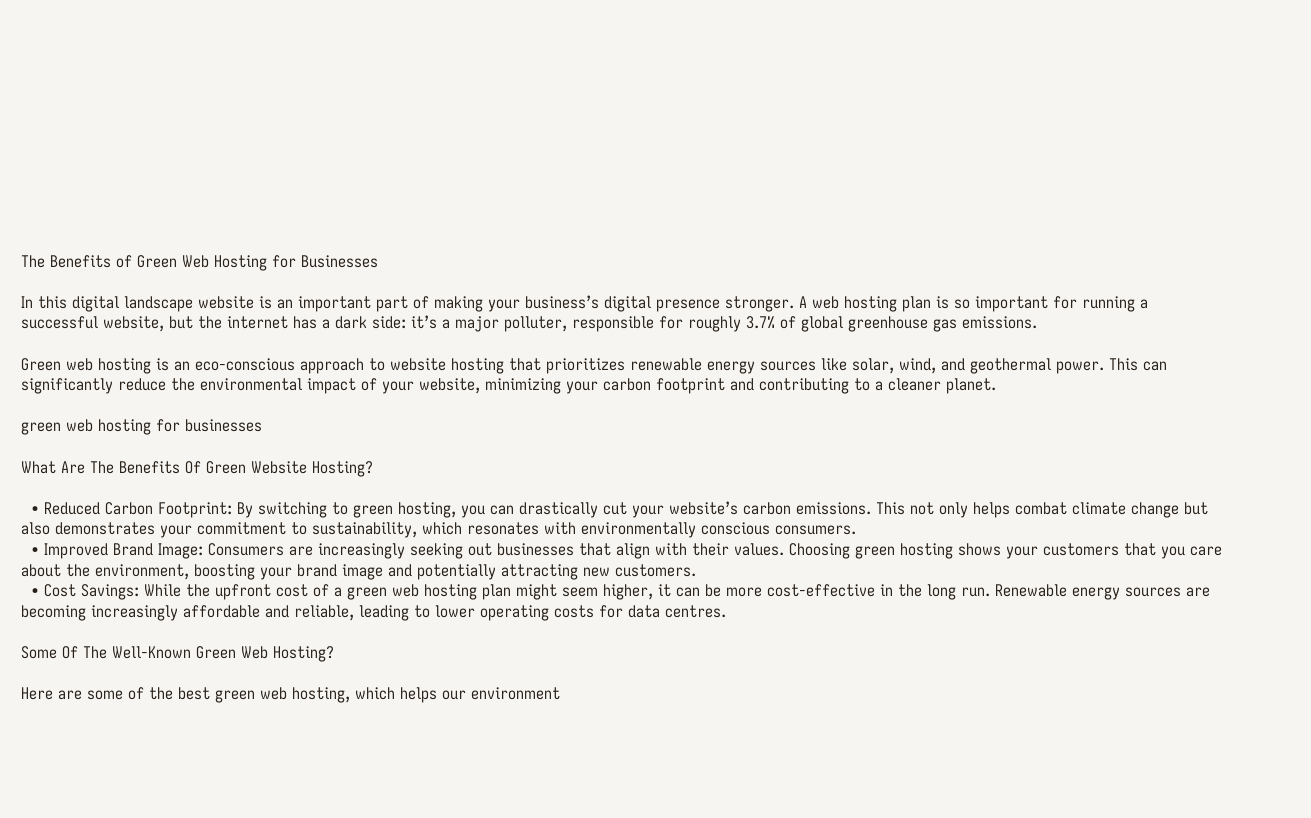The Benefits of Green Web Hosting for Businesses

In this digital landscape website is an important part of making your business’s digital presence stronger. A web hosting plan is so important for running a successful website, but the internet has a dark side: it’s a major polluter, responsible for roughly 3.7% of global greenhouse gas emissions.

Green web hosting is an eco-conscious approach to website hosting that prioritizes renewable energy sources like solar, wind, and geothermal power. This can significantly reduce the environmental impact of your website, minimizing your carbon footprint and contributing to a cleaner planet.

green web hosting for businesses

What Are The Benefits Of Green Website Hosting?

  • Reduced Carbon Footprint: By switching to green hosting, you can drastically cut your website’s carbon emissions. This not only helps combat climate change but also demonstrates your commitment to sustainability, which resonates with environmentally conscious consumers.
  • Improved Brand Image: Consumers are increasingly seeking out businesses that align with their values. Choosing green hosting shows your customers that you care about the environment, boosting your brand image and potentially attracting new customers.
  • Cost Savings: While the upfront cost of a green web hosting plan might seem higher, it can be more cost-effective in the long run. Renewable energy sources are becoming increasingly affordable and reliable, leading to lower operating costs for data centres.

Some Of The Well-Known Green Web Hosting?

Here are some of the best green web hosting, which helps our environment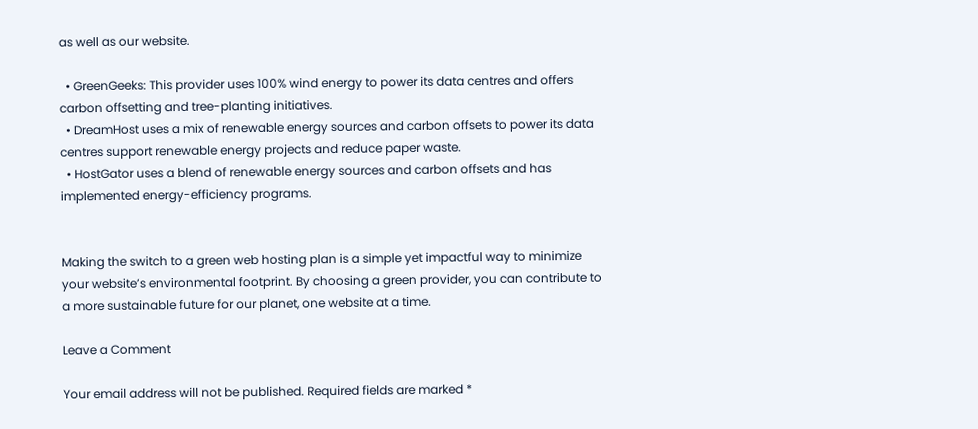as well as our website.

  • GreenGeeks: This provider uses 100% wind energy to power its data centres and offers carbon offsetting and tree-planting initiatives.
  • DreamHost uses a mix of renewable energy sources and carbon offsets to power its data centres support renewable energy projects and reduce paper waste.
  • HostGator uses a blend of renewable energy sources and carbon offsets and has implemented energy-efficiency programs.


Making the switch to a green web hosting plan is a simple yet impactful way to minimize your website’s environmental footprint. By choosing a green provider, you can contribute to a more sustainable future for our planet, one website at a time.

Leave a Comment

Your email address will not be published. Required fields are marked *